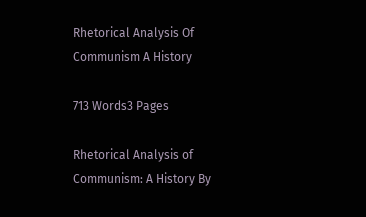Rhetorical Analysis Of Communism A History

713 Words3 Pages

Rhetorical Analysis of Communism: A History By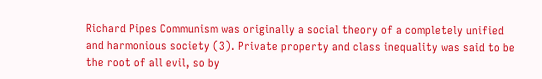Richard Pipes Communism was originally a social theory of a completely unified and harmonious society (3). Private property and class inequality was said to be the root of all evil, so by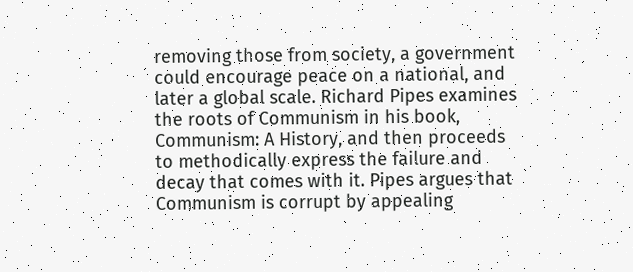removing those from society, a government could encourage peace on a national, and later a global scale. Richard Pipes examines the roots of Communism in his book, Communism: A History, and then proceeds to methodically express the failure and decay that comes with it. Pipes argues that Communism is corrupt by appealing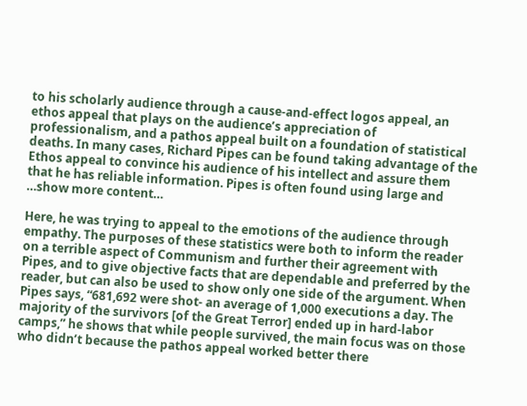to his scholarly audience through a cause-and-effect logos appeal, an ethos appeal that plays on the audience’s appreciation of professionalism, and a pathos appeal built on a foundation of statistical deaths. In many cases, Richard Pipes can be found taking advantage of the Ethos appeal to convince his audience of his intellect and assure them that he has reliable information. Pipes is often found using large and …show more content…

Here, he was trying to appeal to the emotions of the audience through empathy. The purposes of these statistics were both to inform the reader on a terrible aspect of Communism and further their agreement with Pipes, and to give objective facts that are dependable and preferred by the reader, but can also be used to show only one side of the argument. When Pipes says, “681,692 were shot- an average of 1,000 executions a day. The majority of the survivors [of the Great Terror] ended up in hard-labor camps,” he shows that while people survived, the main focus was on those who didn’t because the pathos appeal worked better there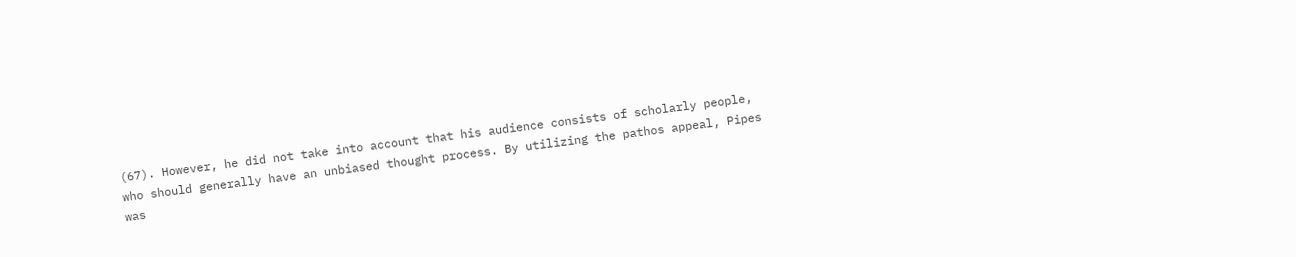(67). However, he did not take into account that his audience consists of scholarly people, who should generally have an unbiased thought process. By utilizing the pathos appeal, Pipes was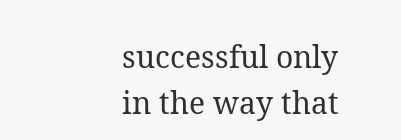successful only in the way that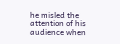he misled the attention of his audience when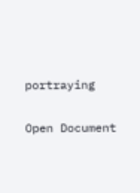portraying

Open Document